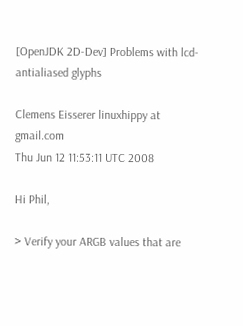[OpenJDK 2D-Dev] Problems with lcd-antialiased glyphs

Clemens Eisserer linuxhippy at gmail.com
Thu Jun 12 11:53:11 UTC 2008

Hi Phil,

> Verify your ARGB values that are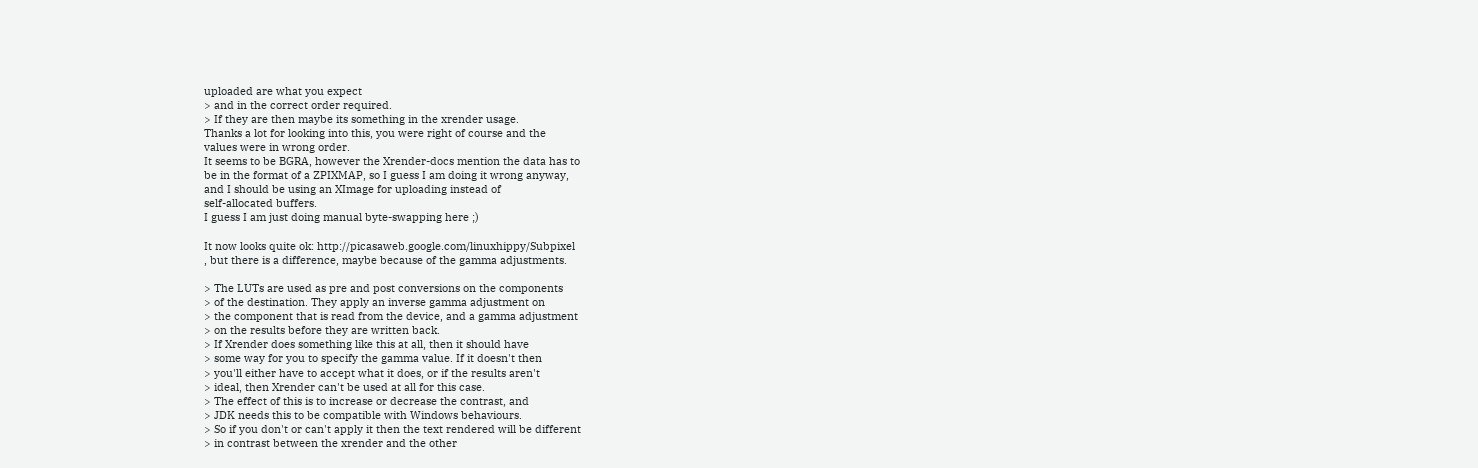uploaded are what you expect
> and in the correct order required.
> If they are then maybe its something in the xrender usage.
Thanks a lot for looking into this, you were right of course and the
values were in wrong order.
It seems to be BGRA, however the Xrender-docs mention the data has to
be in the format of a ZPIXMAP, so I guess I am doing it wrong anyway,
and I should be using an XImage for uploading instead of
self-allocated buffers.
I guess I am just doing manual byte-swapping here ;)

It now looks quite ok: http://picasaweb.google.com/linuxhippy/Subpixel
, but there is a difference, maybe because of the gamma adjustments.

> The LUTs are used as pre and post conversions on the components
> of the destination. They apply an inverse gamma adjustment on
> the component that is read from the device, and a gamma adjustment
> on the results before they are written back.
> If Xrender does something like this at all, then it should have
> some way for you to specify the gamma value. If it doesn't then
> you'll either have to accept what it does, or if the results aren't
> ideal, then Xrender can't be used at all for this case.
> The effect of this is to increase or decrease the contrast, and
> JDK needs this to be compatible with Windows behaviours.
> So if you don't or can't apply it then the text rendered will be different
> in contrast between the xrender and the other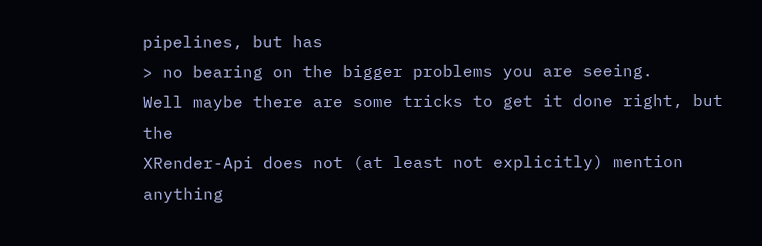pipelines, but has
> no bearing on the bigger problems you are seeing.
Well maybe there are some tricks to get it done right, but the
XRender-Api does not (at least not explicitly) mention anything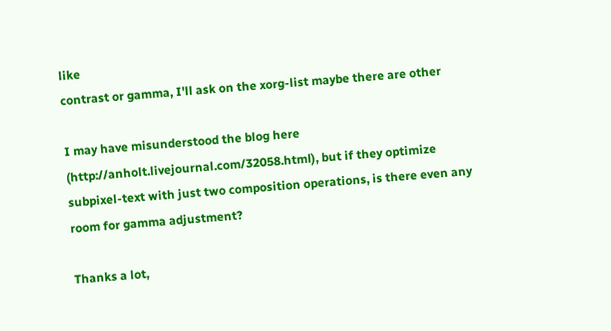like
contrast or gamma, I'll ask on the xorg-list maybe there are other

I may have misunderstood the blog here
(http://anholt.livejournal.com/32058.html), but if they optimize
subpixel-text with just two composition operations, is there even any
room for gamma adjustment?

Thanks a lot,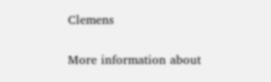Clemens

More information about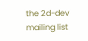the 2d-dev mailing list